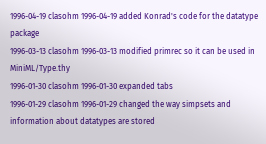1996-04-19 clasohm 1996-04-19 added Konrad's code for the datatype package
1996-03-13 clasohm 1996-03-13 modified primrec so it can be used in MiniML/Type.thy
1996-01-30 clasohm 1996-01-30 expanded tabs
1996-01-29 clasohm 1996-01-29 changed the way simpsets and information about datatypes are stored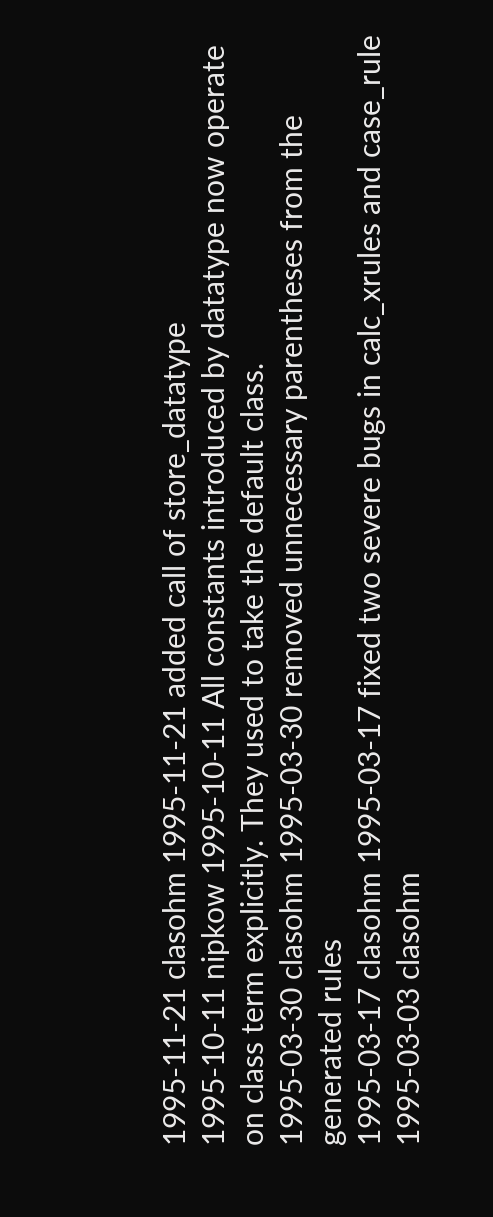1995-11-21 clasohm 1995-11-21 added call of store_datatype
1995-10-11 nipkow 1995-10-11 All constants introduced by datatype now operate on class term explicitly. They used to take the default class.
1995-03-30 clasohm 1995-03-30 removed unnecessary parentheses from the generated rules
1995-03-17 clasohm 1995-03-17 fixed two severe bugs in calc_xrules and case_rule
1995-03-03 clasohm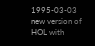1995-03-03 new version of HOL with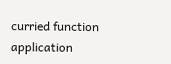curried function application